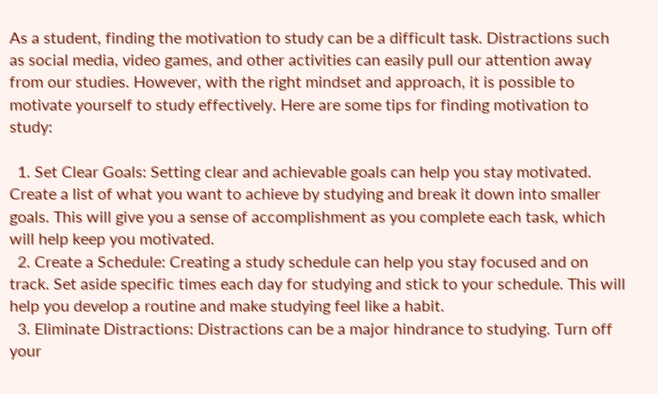As a student, finding the motivation to study can be a difficult task. Distractions such as social media, video games, and other activities can easily pull our attention away from our studies. However, with the right mindset and approach, it is possible to motivate yourself to study effectively. Here are some tips for finding motivation to study:

  1. Set Clear Goals: Setting clear and achievable goals can help you stay motivated. Create a list of what you want to achieve by studying and break it down into smaller goals. This will give you a sense of accomplishment as you complete each task, which will help keep you motivated.
  2. Create a Schedule: Creating a study schedule can help you stay focused and on track. Set aside specific times each day for studying and stick to your schedule. This will help you develop a routine and make studying feel like a habit.
  3. Eliminate Distractions: Distractions can be a major hindrance to studying. Turn off your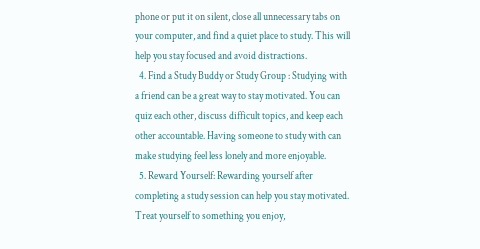phone or put it on silent, close all unnecessary tabs on your computer, and find a quiet place to study. This will help you stay focused and avoid distractions.
  4. Find a Study Buddy or Study Group : Studying with a friend can be a great way to stay motivated. You can quiz each other, discuss difficult topics, and keep each other accountable. Having someone to study with can make studying feel less lonely and more enjoyable.
  5. Reward Yourself: Rewarding yourself after completing a study session can help you stay motivated. Treat yourself to something you enjoy,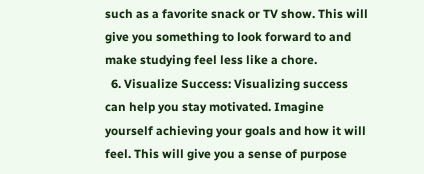such as a favorite snack or TV show. This will give you something to look forward to and make studying feel less like a chore.
  6. Visualize Success: Visualizing success can help you stay motivated. Imagine yourself achieving your goals and how it will feel. This will give you a sense of purpose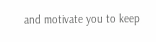and motivate you to keep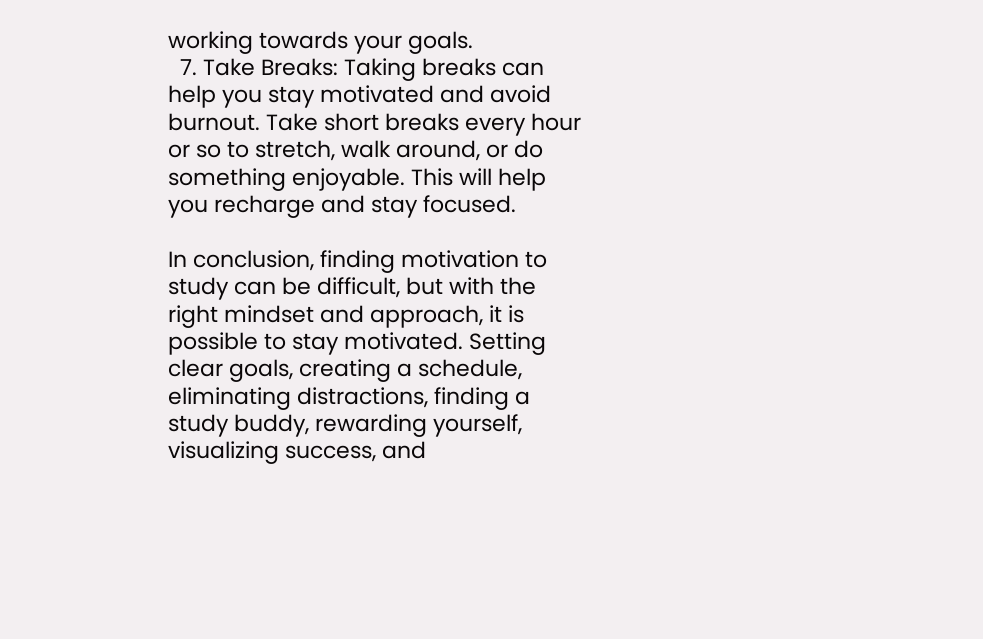working towards your goals.
  7. Take Breaks: Taking breaks can help you stay motivated and avoid burnout. Take short breaks every hour or so to stretch, walk around, or do something enjoyable. This will help you recharge and stay focused.

In conclusion, finding motivation to study can be difficult, but with the right mindset and approach, it is possible to stay motivated. Setting clear goals, creating a schedule, eliminating distractions, finding a study buddy, rewarding yourself, visualizing success, and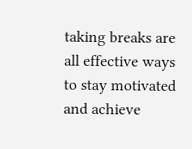taking breaks are all effective ways to stay motivated and achieve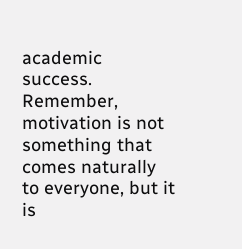academic success. Remember, motivation is not something that comes naturally to everyone, but it is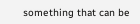something that can be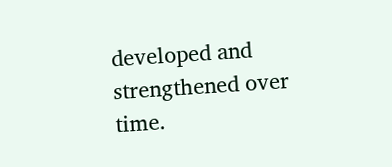developed and strengthened over time.